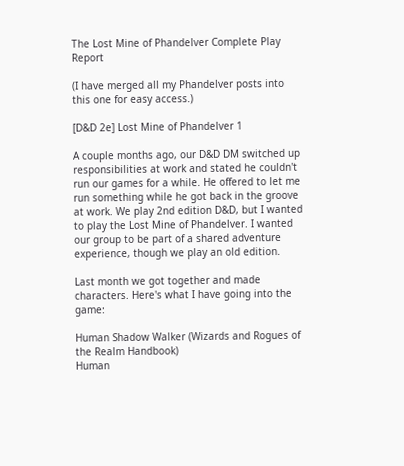The Lost Mine of Phandelver Complete Play Report

(I have merged all my Phandelver posts into this one for easy access.)

[D&D 2e] Lost Mine of Phandelver 1

A couple months ago, our D&D DM switched up responsibilities at work and stated he couldn't run our games for a while. He offered to let me run something while he got back in the groove at work. We play 2nd edition D&D, but I wanted to play the Lost Mine of Phandelver. I wanted our group to be part of a shared adventure experience, though we play an old edition.

Last month we got together and made characters. Here's what I have going into the game:

Human Shadow Walker (Wizards and Rogues of the Realm Handbook)
Human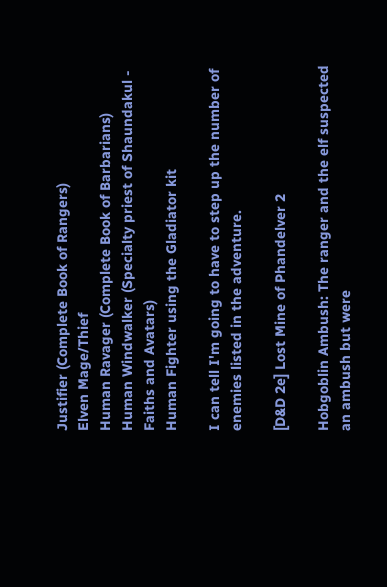Justifier (Complete Book of Rangers)
Elven Mage/Thief
Human Ravager (Complete Book of Barbarians)
Human Windwalker (Specialty priest of Shaundakul - Faiths and Avatars)
Human Fighter using the Gladiator kit

I can tell I'm going to have to step up the number of enemies listed in the adventure.

[D&D 2e] Lost Mine of Phandelver 2

Hobgoblin Ambush: The ranger and the elf suspected an ambush but were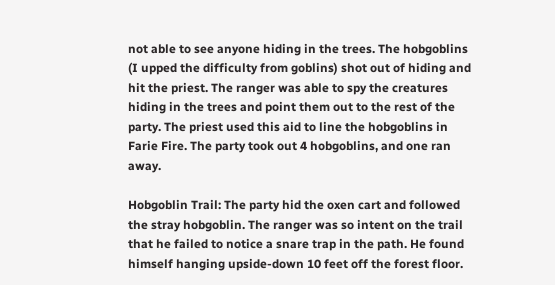not able to see anyone hiding in the trees. The hobgoblins (I upped the difficulty from goblins) shot out of hiding and hit the priest. The ranger was able to spy the creatures hiding in the trees and point them out to the rest of the party. The priest used this aid to line the hobgoblins in Farie Fire. The party took out 4 hobgoblins, and one ran away.

Hobgoblin Trail: The party hid the oxen cart and followed the stray hobgoblin. The ranger was so intent on the trail that he failed to notice a snare trap in the path. He found himself hanging upside-down 10 feet off the forest floor.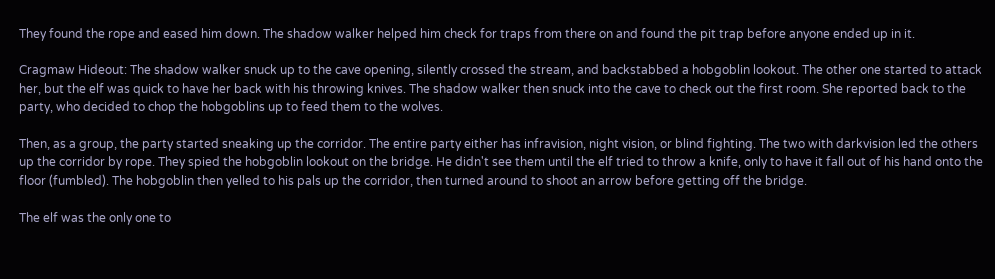They found the rope and eased him down. The shadow walker helped him check for traps from there on and found the pit trap before anyone ended up in it.

Cragmaw Hideout: The shadow walker snuck up to the cave opening, silently crossed the stream, and backstabbed a hobgoblin lookout. The other one started to attack her, but the elf was quick to have her back with his throwing knives. The shadow walker then snuck into the cave to check out the first room. She reported back to the party, who decided to chop the hobgoblins up to feed them to the wolves.

Then, as a group, the party started sneaking up the corridor. The entire party either has infravision, night vision, or blind fighting. The two with darkvision led the others up the corridor by rope. They spied the hobgoblin lookout on the bridge. He didn't see them until the elf tried to throw a knife, only to have it fall out of his hand onto the floor (fumbled). The hobgoblin then yelled to his pals up the corridor, then turned around to shoot an arrow before getting off the bridge.

The elf was the only one to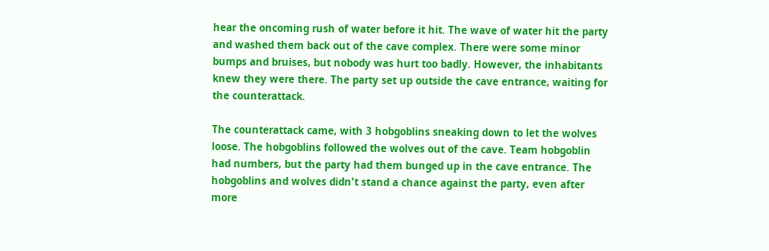hear the oncoming rush of water before it hit. The wave of water hit the party and washed them back out of the cave complex. There were some minor bumps and bruises, but nobody was hurt too badly. However, the inhabitants knew they were there. The party set up outside the cave entrance, waiting for the counterattack.

The counterattack came, with 3 hobgoblins sneaking down to let the wolves loose. The hobgoblins followed the wolves out of the cave. Team hobgoblin had numbers, but the party had them bunged up in the cave entrance. The hobgoblins and wolves didn't stand a chance against the party, even after more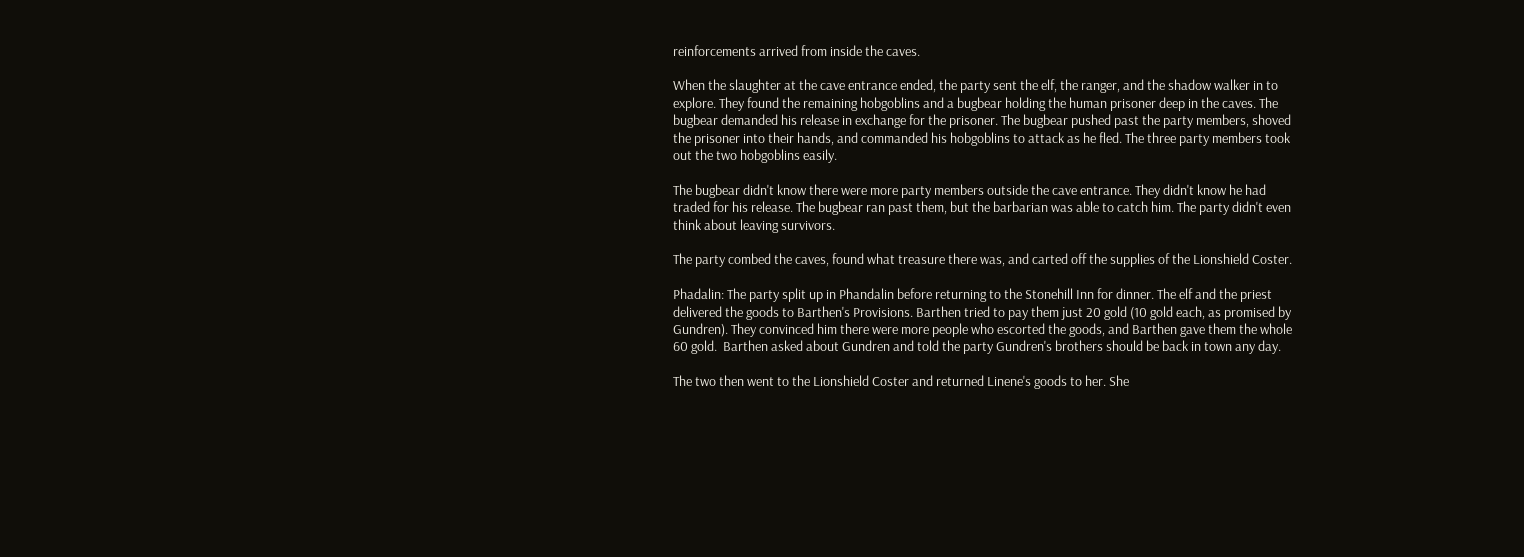reinforcements arrived from inside the caves.

When the slaughter at the cave entrance ended, the party sent the elf, the ranger, and the shadow walker in to explore. They found the remaining hobgoblins and a bugbear holding the human prisoner deep in the caves. The bugbear demanded his release in exchange for the prisoner. The bugbear pushed past the party members, shoved the prisoner into their hands, and commanded his hobgoblins to attack as he fled. The three party members took out the two hobgoblins easily.

The bugbear didn't know there were more party members outside the cave entrance. They didn't know he had traded for his release. The bugbear ran past them, but the barbarian was able to catch him. The party didn't even think about leaving survivors.

The party combed the caves, found what treasure there was, and carted off the supplies of the Lionshield Coster.

Phadalin: The party split up in Phandalin before returning to the Stonehill Inn for dinner. The elf and the priest delivered the goods to Barthen's Provisions. Barthen tried to pay them just 20 gold (10 gold each, as promised by Gundren). They convinced him there were more people who escorted the goods, and Barthen gave them the whole 60 gold.  Barthen asked about Gundren and told the party Gundren's brothers should be back in town any day.

The two then went to the Lionshield Coster and returned Linene's goods to her. She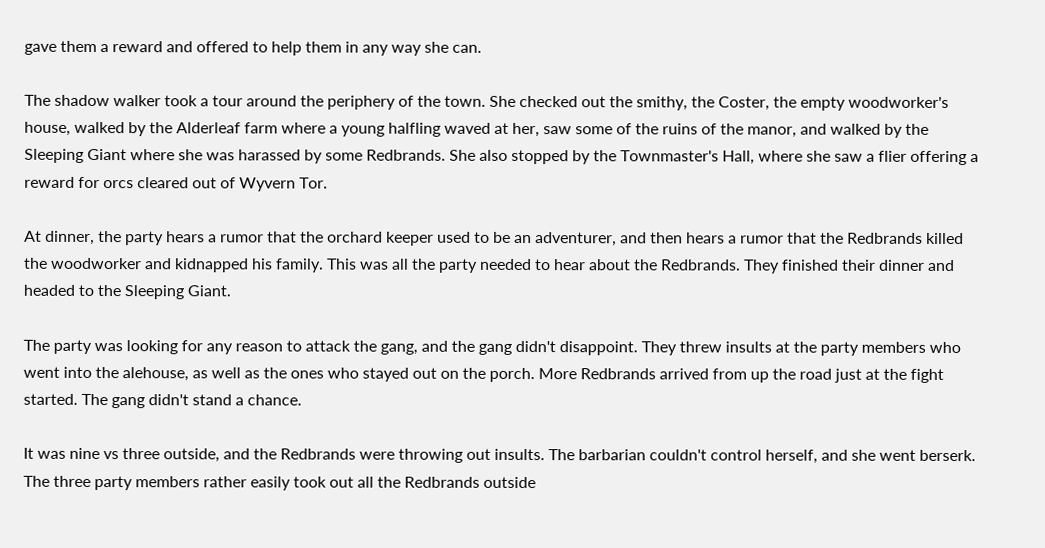gave them a reward and offered to help them in any way she can.

The shadow walker took a tour around the periphery of the town. She checked out the smithy, the Coster, the empty woodworker's house, walked by the Alderleaf farm where a young halfling waved at her, saw some of the ruins of the manor, and walked by the Sleeping Giant where she was harassed by some Redbrands. She also stopped by the Townmaster's Hall, where she saw a flier offering a reward for orcs cleared out of Wyvern Tor.

At dinner, the party hears a rumor that the orchard keeper used to be an adventurer, and then hears a rumor that the Redbrands killed the woodworker and kidnapped his family. This was all the party needed to hear about the Redbrands. They finished their dinner and headed to the Sleeping Giant.

The party was looking for any reason to attack the gang, and the gang didn't disappoint. They threw insults at the party members who went into the alehouse, as well as the ones who stayed out on the porch. More Redbrands arrived from up the road just at the fight started. The gang didn't stand a chance.

It was nine vs three outside, and the Redbrands were throwing out insults. The barbarian couldn't control herself, and she went berserk. The three party members rather easily took out all the Redbrands outside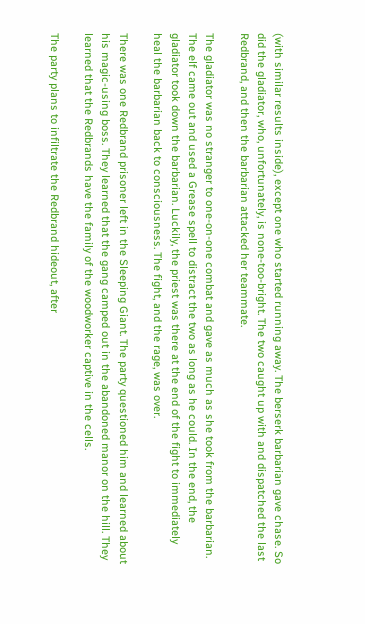(with similar results inside), except one who started running away. The berserk barbarian gave chase. So did the gladiator, who, unfortunately, is none-too-bright. The two caught up with and dispatched the last Redbrand, and then the barbarian attacked her teammate.

The gladiator was no stranger to one-on-one combat and gave as much as she took from the barbarian. The elf came out and used a Grease spell to distract the two as long as he could. In the end, the gladiator took down the barbarian. Luckily, the priest was there at the end of the fight to immediately heal the barbarian back to consciousness. The fight, and the rage, was over.

There was one Redbrand prisoner left in the Sleeping Giant. The party questioned him and learned about his magic-using boss. They learned that the gang camped out in the abandoned manor on the hill. They learned that the Redbrands have the family of the woodworker captive in the cells.

The party plans to infiltrate the Redbrand hideout, after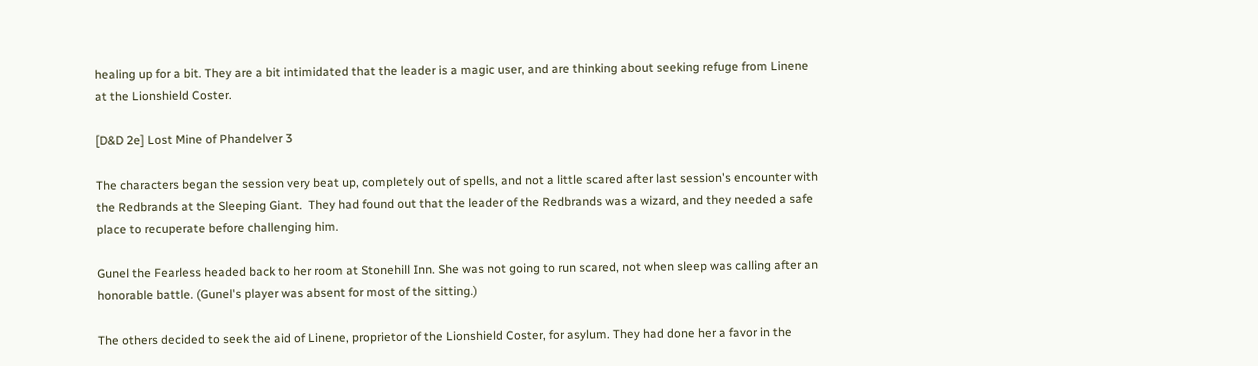healing up for a bit. They are a bit intimidated that the leader is a magic user, and are thinking about seeking refuge from Linene at the Lionshield Coster.

[D&D 2e] Lost Mine of Phandelver 3

The characters began the session very beat up, completely out of spells, and not a little scared after last session's encounter with the Redbrands at the Sleeping Giant.  They had found out that the leader of the Redbrands was a wizard, and they needed a safe place to recuperate before challenging him.

Gunel the Fearless headed back to her room at Stonehill Inn. She was not going to run scared, not when sleep was calling after an honorable battle. (Gunel's player was absent for most of the sitting.)

The others decided to seek the aid of Linene, proprietor of the Lionshield Coster, for asylum. They had done her a favor in the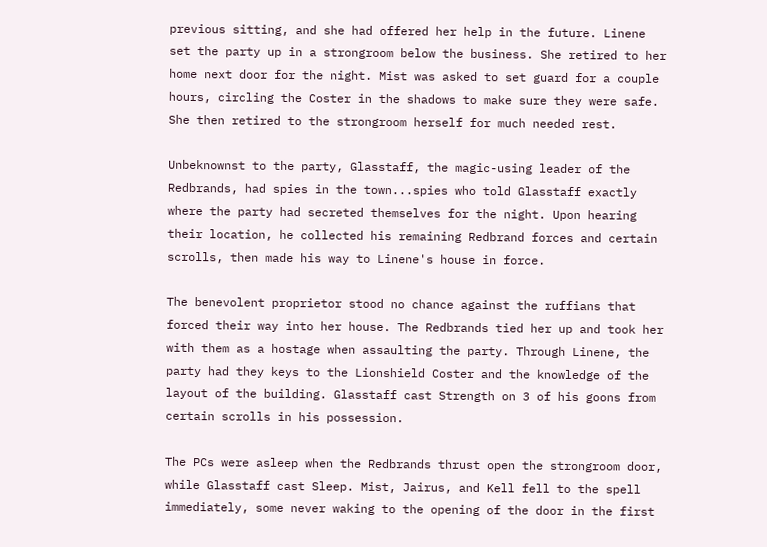previous sitting, and she had offered her help in the future. Linene set the party up in a strongroom below the business. She retired to her home next door for the night. Mist was asked to set guard for a couple hours, circling the Coster in the shadows to make sure they were safe. She then retired to the strongroom herself for much needed rest.

Unbeknownst to the party, Glasstaff, the magic-using leader of the Redbrands, had spies in the town...spies who told Glasstaff exactly where the party had secreted themselves for the night. Upon hearing their location, he collected his remaining Redbrand forces and certain scrolls, then made his way to Linene's house in force.

The benevolent proprietor stood no chance against the ruffians that forced their way into her house. The Redbrands tied her up and took her with them as a hostage when assaulting the party. Through Linene, the party had they keys to the Lionshield Coster and the knowledge of the layout of the building. Glasstaff cast Strength on 3 of his goons from certain scrolls in his possession.

The PCs were asleep when the Redbrands thrust open the strongroom door, while Glasstaff cast Sleep. Mist, Jairus, and Kell fell to the spell immediately, some never waking to the opening of the door in the first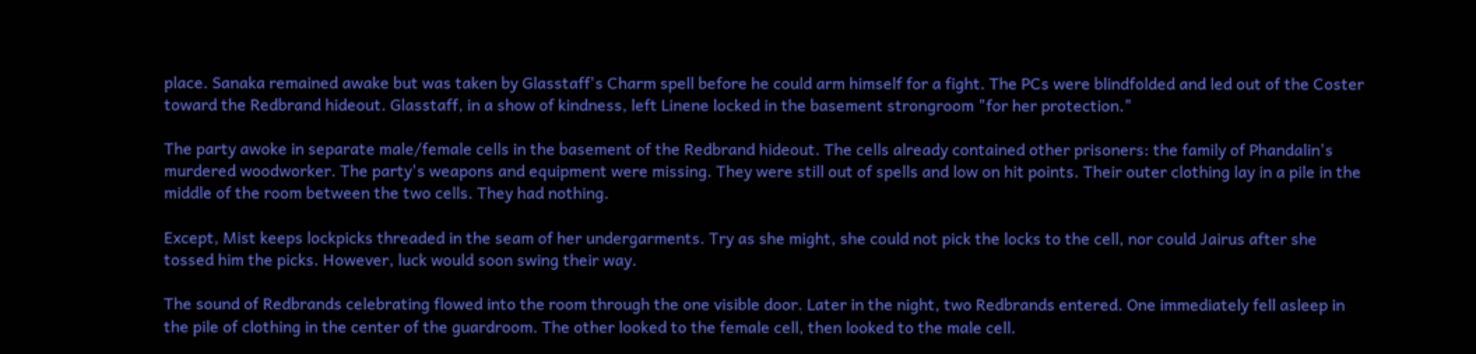place. Sanaka remained awake but was taken by Glasstaff's Charm spell before he could arm himself for a fight. The PCs were blindfolded and led out of the Coster toward the Redbrand hideout. Glasstaff, in a show of kindness, left Linene locked in the basement strongroom "for her protection."

The party awoke in separate male/female cells in the basement of the Redbrand hideout. The cells already contained other prisoners: the family of Phandalin's murdered woodworker. The party's weapons and equipment were missing. They were still out of spells and low on hit points. Their outer clothing lay in a pile in the middle of the room between the two cells. They had nothing.

Except, Mist keeps lockpicks threaded in the seam of her undergarments. Try as she might, she could not pick the locks to the cell, nor could Jairus after she tossed him the picks. However, luck would soon swing their way.

The sound of Redbrands celebrating flowed into the room through the one visible door. Later in the night, two Redbrands entered. One immediately fell asleep in the pile of clothing in the center of the guardroom. The other looked to the female cell, then looked to the male cell.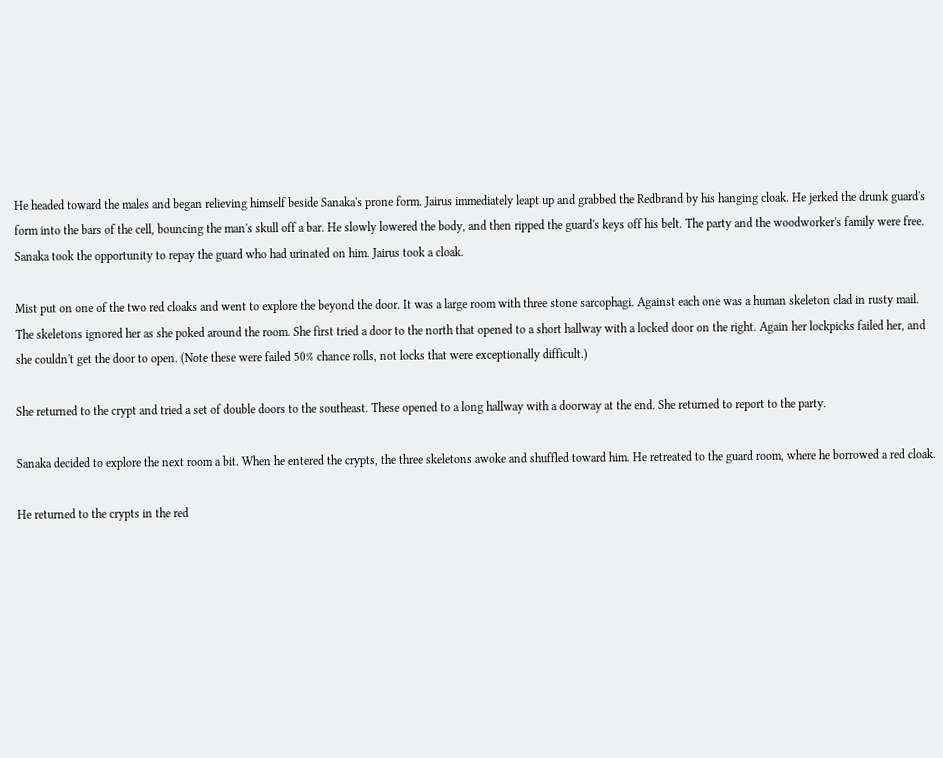He headed toward the males and began relieving himself beside Sanaka's prone form. Jairus immediately leapt up and grabbed the Redbrand by his hanging cloak. He jerked the drunk guard's form into the bars of the cell, bouncing the man's skull off a bar. He slowly lowered the body, and then ripped the guard's keys off his belt. The party and the woodworker's family were free. Sanaka took the opportunity to repay the guard who had urinated on him. Jairus took a cloak.

Mist put on one of the two red cloaks and went to explore the beyond the door. It was a large room with three stone sarcophagi. Against each one was a human skeleton clad in rusty mail. The skeletons ignored her as she poked around the room. She first tried a door to the north that opened to a short hallway with a locked door on the right. Again her lockpicks failed her, and she couldn't get the door to open. (Note these were failed 50% chance rolls, not locks that were exceptionally difficult.)

She returned to the crypt and tried a set of double doors to the southeast. These opened to a long hallway with a doorway at the end. She returned to report to the party.

Sanaka decided to explore the next room a bit. When he entered the crypts, the three skeletons awoke and shuffled toward him. He retreated to the guard room, where he borrowed a red cloak.

He returned to the crypts in the red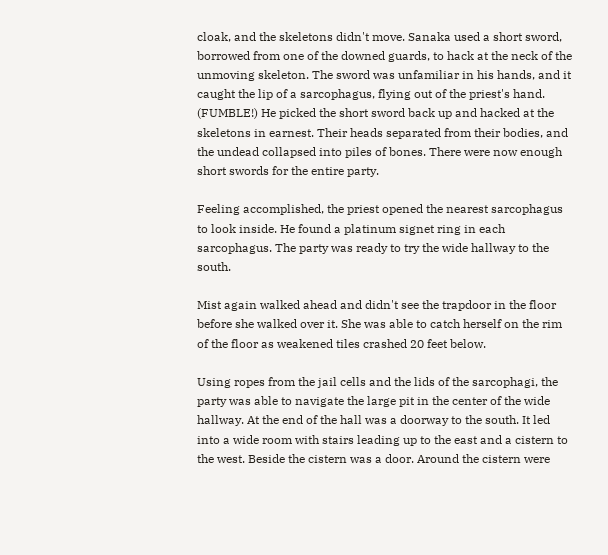cloak, and the skeletons didn't move. Sanaka used a short sword, borrowed from one of the downed guards, to hack at the neck of the unmoving skeleton. The sword was unfamiliar in his hands, and it caught the lip of a sarcophagus, flying out of the priest's hand. (FUMBLE!) He picked the short sword back up and hacked at the skeletons in earnest. Their heads separated from their bodies, and the undead collapsed into piles of bones. There were now enough short swords for the entire party.

Feeling accomplished, the priest opened the nearest sarcophagus to look inside. He found a platinum signet ring in each sarcophagus. The party was ready to try the wide hallway to the south.

Mist again walked ahead and didn't see the trapdoor in the floor before she walked over it. She was able to catch herself on the rim of the floor as weakened tiles crashed 20 feet below.

Using ropes from the jail cells and the lids of the sarcophagi, the party was able to navigate the large pit in the center of the wide hallway. At the end of the hall was a doorway to the south. It led into a wide room with stairs leading up to the east and a cistern to the west. Beside the cistern was a door. Around the cistern were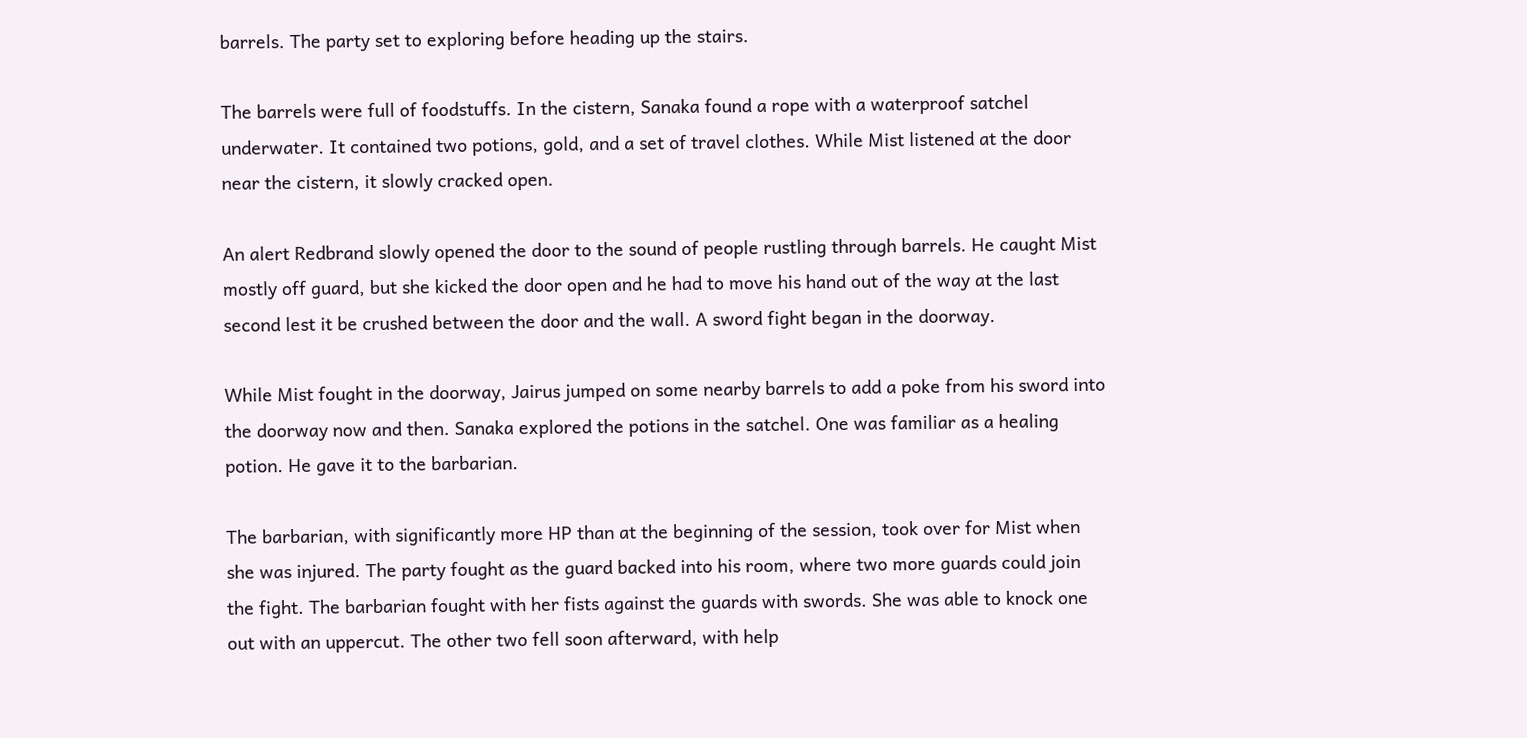barrels. The party set to exploring before heading up the stairs.

The barrels were full of foodstuffs. In the cistern, Sanaka found a rope with a waterproof satchel underwater. It contained two potions, gold, and a set of travel clothes. While Mist listened at the door near the cistern, it slowly cracked open.

An alert Redbrand slowly opened the door to the sound of people rustling through barrels. He caught Mist mostly off guard, but she kicked the door open and he had to move his hand out of the way at the last second lest it be crushed between the door and the wall. A sword fight began in the doorway.

While Mist fought in the doorway, Jairus jumped on some nearby barrels to add a poke from his sword into the doorway now and then. Sanaka explored the potions in the satchel. One was familiar as a healing potion. He gave it to the barbarian.

The barbarian, with significantly more HP than at the beginning of the session, took over for Mist when she was injured. The party fought as the guard backed into his room, where two more guards could join the fight. The barbarian fought with her fists against the guards with swords. She was able to knock one out with an uppercut. The other two fell soon afterward, with help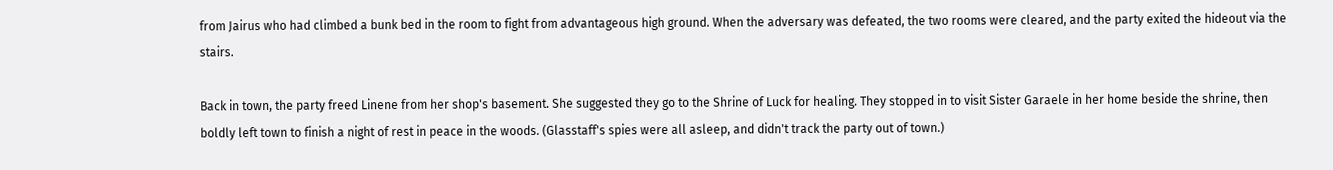from Jairus who had climbed a bunk bed in the room to fight from advantageous high ground. When the adversary was defeated, the two rooms were cleared, and the party exited the hideout via the stairs.

Back in town, the party freed Linene from her shop's basement. She suggested they go to the Shrine of Luck for healing. They stopped in to visit Sister Garaele in her home beside the shrine, then boldly left town to finish a night of rest in peace in the woods. (Glasstaff's spies were all asleep, and didn't track the party out of town.)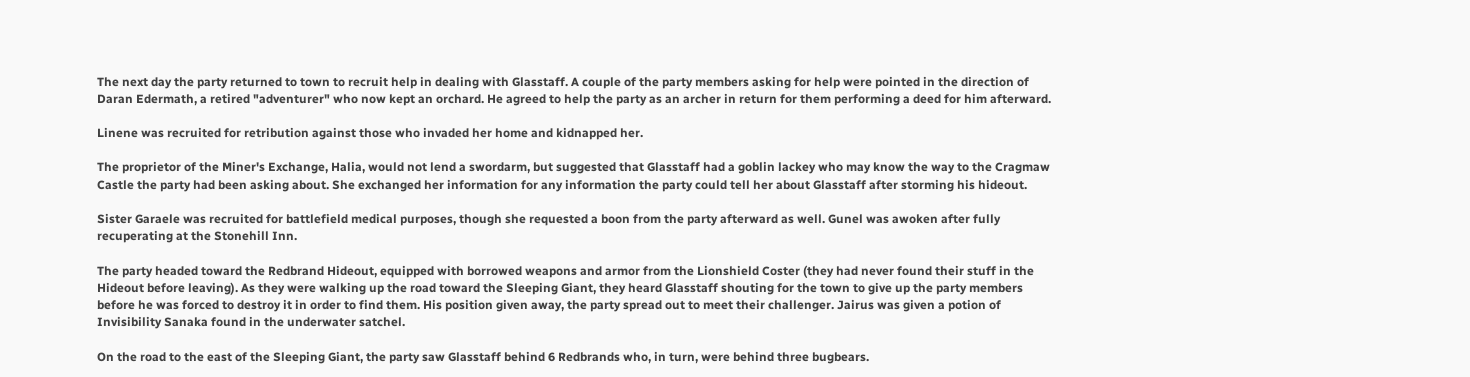The next day the party returned to town to recruit help in dealing with Glasstaff. A couple of the party members asking for help were pointed in the direction of Daran Edermath, a retired "adventurer" who now kept an orchard. He agreed to help the party as an archer in return for them performing a deed for him afterward.

Linene was recruited for retribution against those who invaded her home and kidnapped her.

The proprietor of the Miner's Exchange, Halia, would not lend a swordarm, but suggested that Glasstaff had a goblin lackey who may know the way to the Cragmaw Castle the party had been asking about. She exchanged her information for any information the party could tell her about Glasstaff after storming his hideout.

Sister Garaele was recruited for battlefield medical purposes, though she requested a boon from the party afterward as well. Gunel was awoken after fully recuperating at the Stonehill Inn.

The party headed toward the Redbrand Hideout, equipped with borrowed weapons and armor from the Lionshield Coster (they had never found their stuff in the Hideout before leaving). As they were walking up the road toward the Sleeping Giant, they heard Glasstaff shouting for the town to give up the party members before he was forced to destroy it in order to find them. His position given away, the party spread out to meet their challenger. Jairus was given a potion of Invisibility Sanaka found in the underwater satchel.

On the road to the east of the Sleeping Giant, the party saw Glasstaff behind 6 Redbrands who, in turn, were behind three bugbears.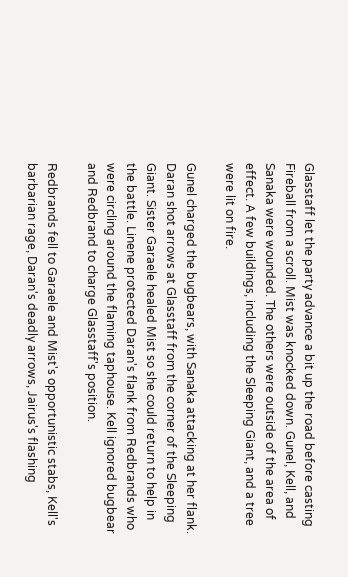Glasstaff let the party advance a bit up the road before casting Fireball from a scroll. Mist was knocked down. Gunel, Kell, and Sanaka were wounded. The others were outside of the area of effect. A few buildings, including the Sleeping Giant, and a tree were lit on fire.

Gunel charged the bugbears, with Sanaka attacking at her flank. Daran shot arrows at Glasstaff from the corner of the Sleeping Giant. Sister Garaele healed Mist so she could return to help in the battle. Linene protected Daran's flank from Redbrands who were circling around the flaming taphouse. Kell ignored bugbear and Redbrand to charge Glasstaff's position.

Redbrands fell to Garaele and Mist's opportunistic stabs, Kell's barbarian rage, Daran's deadly arrows, Jairus's flashing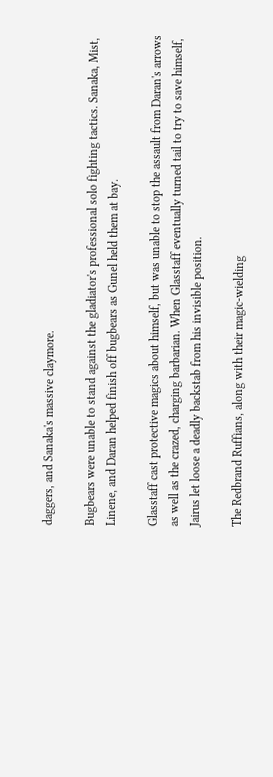daggers, and Sanaka's massive claymore.

Bugbears were unable to stand against the gladiator's professional solo fighting tactics. Sanaka, Mist, Linene, and Daran helped finish off bugbears as Gunel held them at bay.

Glasstaff cast protective magics about himself, but was unable to stop the assault from Daran's arrows as well as the crazed, charging barbarian. When Glasstaff eventually turned tail to try to save himself, Jairus let loose a deadly backstab from his invisible position.

The Redbrand Ruffians, along with their magic-wielding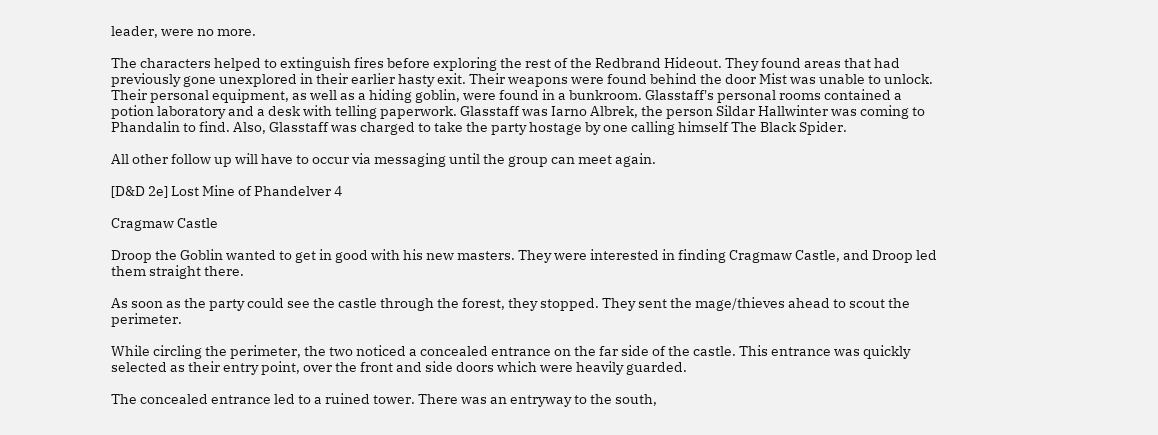leader, were no more.

The characters helped to extinguish fires before exploring the rest of the Redbrand Hideout. They found areas that had previously gone unexplored in their earlier hasty exit. Their weapons were found behind the door Mist was unable to unlock. Their personal equipment, as well as a hiding goblin, were found in a bunkroom. Glasstaff's personal rooms contained a potion laboratory and a desk with telling paperwork. Glasstaff was Iarno Albrek, the person Sildar Hallwinter was coming to Phandalin to find. Also, Glasstaff was charged to take the party hostage by one calling himself The Black Spider.

All other follow up will have to occur via messaging until the group can meet again.

[D&D 2e] Lost Mine of Phandelver 4

Cragmaw Castle

Droop the Goblin wanted to get in good with his new masters. They were interested in finding Cragmaw Castle, and Droop led them straight there.

As soon as the party could see the castle through the forest, they stopped. They sent the mage/thieves ahead to scout the perimeter.

While circling the perimeter, the two noticed a concealed entrance on the far side of the castle. This entrance was quickly selected as their entry point, over the front and side doors which were heavily guarded.

The concealed entrance led to a ruined tower. There was an entryway to the south,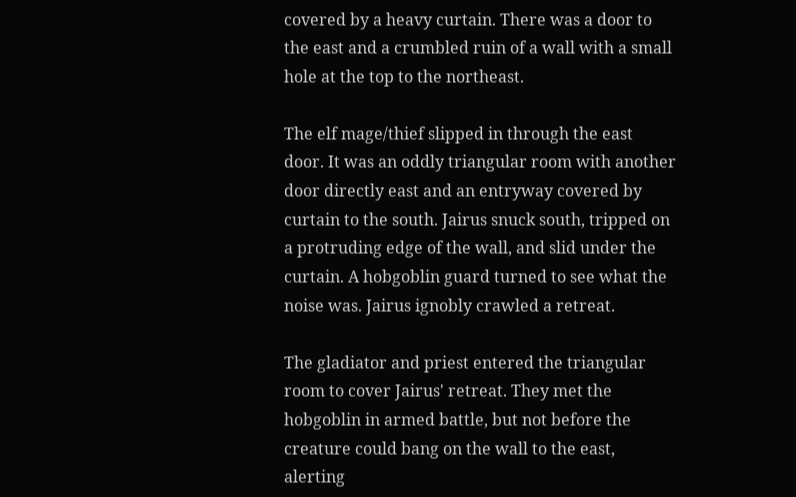covered by a heavy curtain. There was a door to the east and a crumbled ruin of a wall with a small hole at the top to the northeast.

The elf mage/thief slipped in through the east door. It was an oddly triangular room with another door directly east and an entryway covered by curtain to the south. Jairus snuck south, tripped on a protruding edge of the wall, and slid under the curtain. A hobgoblin guard turned to see what the noise was. Jairus ignobly crawled a retreat.

The gladiator and priest entered the triangular room to cover Jairus' retreat. They met the hobgoblin in armed battle, but not before the creature could bang on the wall to the east, alerting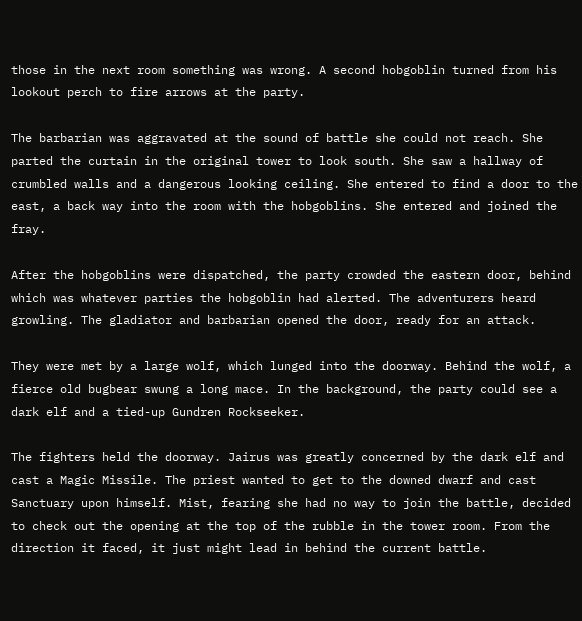those in the next room something was wrong. A second hobgoblin turned from his lookout perch to fire arrows at the party.

The barbarian was aggravated at the sound of battle she could not reach. She parted the curtain in the original tower to look south. She saw a hallway of crumbled walls and a dangerous looking ceiling. She entered to find a door to the east, a back way into the room with the hobgoblins. She entered and joined the fray.

After the hobgoblins were dispatched, the party crowded the eastern door, behind which was whatever parties the hobgoblin had alerted. The adventurers heard growling. The gladiator and barbarian opened the door, ready for an attack.

They were met by a large wolf, which lunged into the doorway. Behind the wolf, a fierce old bugbear swung a long mace. In the background, the party could see a dark elf and a tied-up Gundren Rockseeker.

The fighters held the doorway. Jairus was greatly concerned by the dark elf and cast a Magic Missile. The priest wanted to get to the downed dwarf and cast Sanctuary upon himself. Mist, fearing she had no way to join the battle, decided to check out the opening at the top of the rubble in the tower room. From the direction it faced, it just might lead in behind the current battle.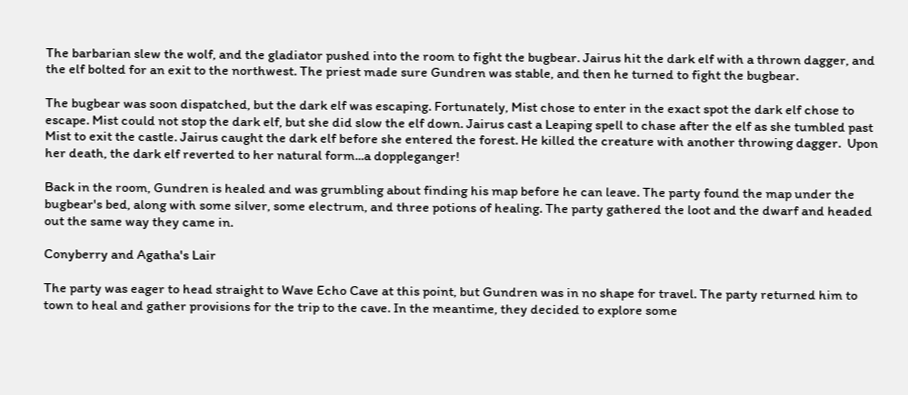The barbarian slew the wolf, and the gladiator pushed into the room to fight the bugbear. Jairus hit the dark elf with a thrown dagger, and the elf bolted for an exit to the northwest. The priest made sure Gundren was stable, and then he turned to fight the bugbear.

The bugbear was soon dispatched, but the dark elf was escaping. Fortunately, Mist chose to enter in the exact spot the dark elf chose to escape. Mist could not stop the dark elf, but she did slow the elf down. Jairus cast a Leaping spell to chase after the elf as she tumbled past Mist to exit the castle. Jairus caught the dark elf before she entered the forest. He killed the creature with another throwing dagger.  Upon her death, the dark elf reverted to her natural form...a doppleganger!

Back in the room, Gundren is healed and was grumbling about finding his map before he can leave. The party found the map under the bugbear's bed, along with some silver, some electrum, and three potions of healing. The party gathered the loot and the dwarf and headed out the same way they came in.

Conyberry and Agatha's Lair

The party was eager to head straight to Wave Echo Cave at this point, but Gundren was in no shape for travel. The party returned him to town to heal and gather provisions for the trip to the cave. In the meantime, they decided to explore some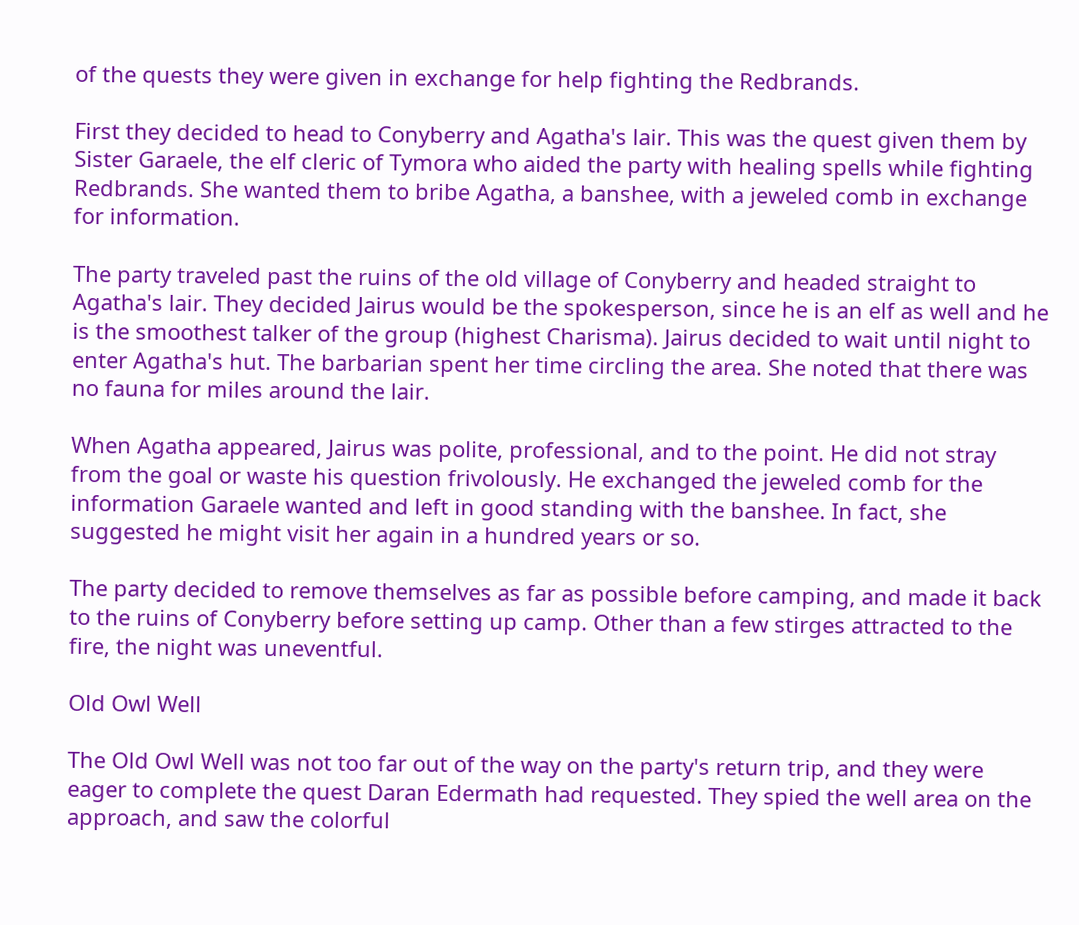of the quests they were given in exchange for help fighting the Redbrands.

First they decided to head to Conyberry and Agatha's lair. This was the quest given them by Sister Garaele, the elf cleric of Tymora who aided the party with healing spells while fighting Redbrands. She wanted them to bribe Agatha, a banshee, with a jeweled comb in exchange for information.

The party traveled past the ruins of the old village of Conyberry and headed straight to Agatha's lair. They decided Jairus would be the spokesperson, since he is an elf as well and he is the smoothest talker of the group (highest Charisma). Jairus decided to wait until night to enter Agatha's hut. The barbarian spent her time circling the area. She noted that there was no fauna for miles around the lair.

When Agatha appeared, Jairus was polite, professional, and to the point. He did not stray from the goal or waste his question frivolously. He exchanged the jeweled comb for the information Garaele wanted and left in good standing with the banshee. In fact, she suggested he might visit her again in a hundred years or so.

The party decided to remove themselves as far as possible before camping, and made it back to the ruins of Conyberry before setting up camp. Other than a few stirges attracted to the fire, the night was uneventful.

Old Owl Well

The Old Owl Well was not too far out of the way on the party's return trip, and they were eager to complete the quest Daran Edermath had requested. They spied the well area on the approach, and saw the colorful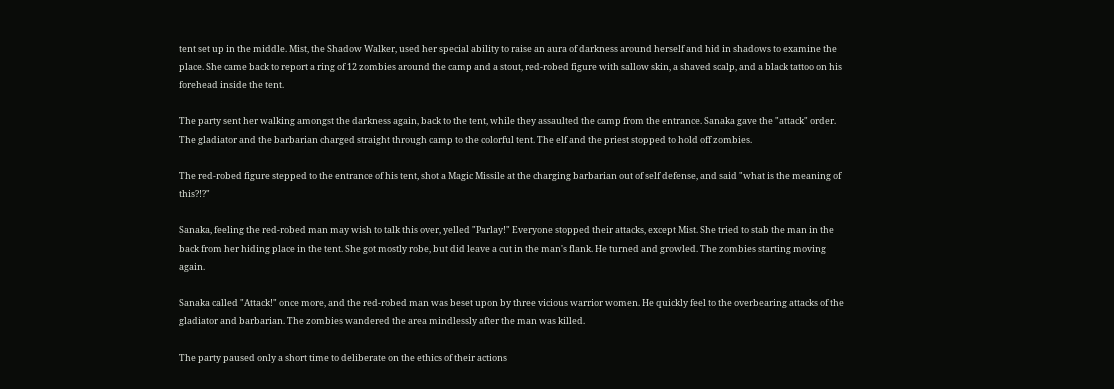tent set up in the middle. Mist, the Shadow Walker, used her special ability to raise an aura of darkness around herself and hid in shadows to examine the place. She came back to report a ring of 12 zombies around the camp and a stout, red-robed figure with sallow skin, a shaved scalp, and a black tattoo on his forehead inside the tent.

The party sent her walking amongst the darkness again, back to the tent, while they assaulted the camp from the entrance. Sanaka gave the "attack" order. The gladiator and the barbarian charged straight through camp to the colorful tent. The elf and the priest stopped to hold off zombies.

The red-robed figure stepped to the entrance of his tent, shot a Magic Missile at the charging barbarian out of self defense, and said "what is the meaning of this?!?"

Sanaka, feeling the red-robed man may wish to talk this over, yelled "Parlay!" Everyone stopped their attacks, except Mist. She tried to stab the man in the back from her hiding place in the tent. She got mostly robe, but did leave a cut in the man's flank. He turned and growled. The zombies starting moving again.

Sanaka called "Attack!" once more, and the red-robed man was beset upon by three vicious warrior women. He quickly feel to the overbearing attacks of the gladiator and barbarian. The zombies wandered the area mindlessly after the man was killed.

The party paused only a short time to deliberate on the ethics of their actions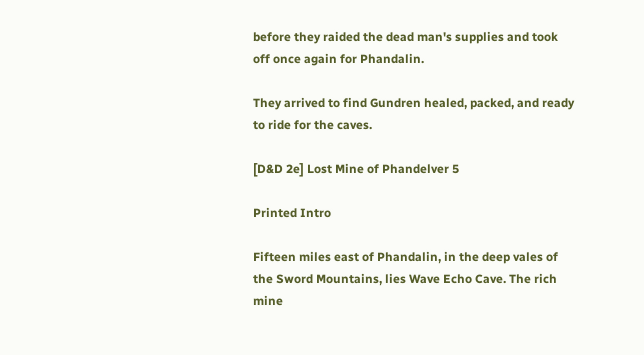before they raided the dead man's supplies and took off once again for Phandalin.

They arrived to find Gundren healed, packed, and ready to ride for the caves.

[D&D 2e] Lost Mine of Phandelver 5

Printed Intro

Fifteen miles east of Phandalin, in the deep vales of the Sword Mountains, lies Wave Echo Cave. The rich mine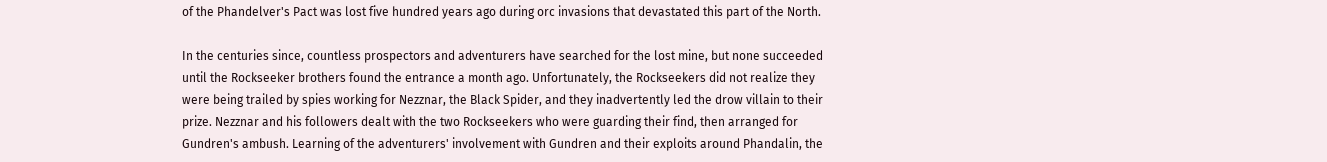of the Phandelver's Pact was lost five hundred years ago during orc invasions that devastated this part of the North.

In the centuries since, countless prospectors and adventurers have searched for the lost mine, but none succeeded until the Rockseeker brothers found the entrance a month ago. Unfortunately, the Rockseekers did not realize they were being trailed by spies working for Nezznar, the Black Spider, and they inadvertently led the drow villain to their prize. Nezznar and his followers dealt with the two Rockseekers who were guarding their find, then arranged for Gundren's ambush. Learning of the adventurers' involvement with Gundren and their exploits around Phandalin, the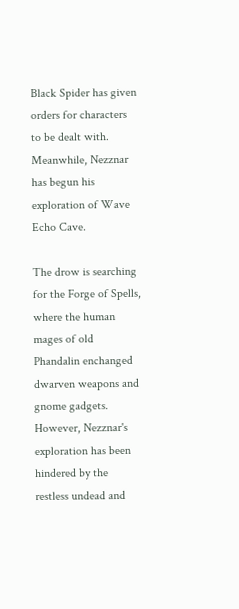Black Spider has given orders for characters to be dealt with. Meanwhile, Nezznar has begun his exploration of Wave Echo Cave.

The drow is searching for the Forge of Spells, where the human mages of old Phandalin enchanged dwarven weapons and gnome gadgets. However, Nezznar's exploration has been hindered by the restless undead and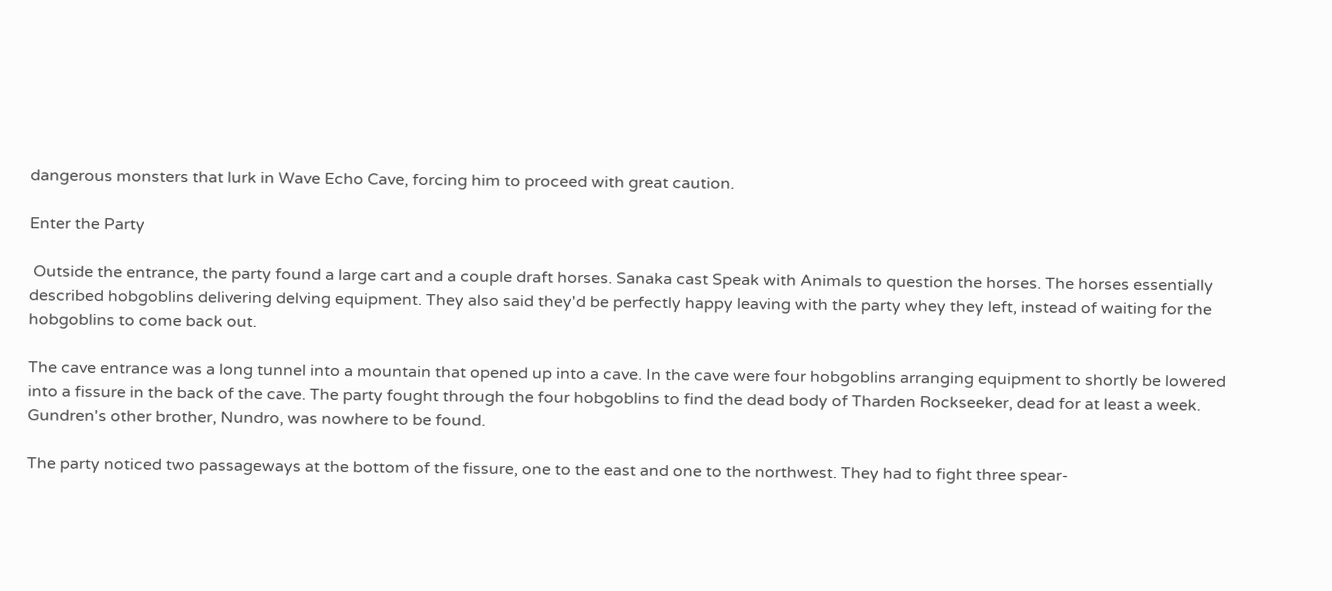dangerous monsters that lurk in Wave Echo Cave, forcing him to proceed with great caution.

Enter the Party

 Outside the entrance, the party found a large cart and a couple draft horses. Sanaka cast Speak with Animals to question the horses. The horses essentially described hobgoblins delivering delving equipment. They also said they'd be perfectly happy leaving with the party whey they left, instead of waiting for the hobgoblins to come back out.

The cave entrance was a long tunnel into a mountain that opened up into a cave. In the cave were four hobgoblins arranging equipment to shortly be lowered into a fissure in the back of the cave. The party fought through the four hobgoblins to find the dead body of Tharden Rockseeker, dead for at least a week. Gundren's other brother, Nundro, was nowhere to be found.

The party noticed two passageways at the bottom of the fissure, one to the east and one to the northwest. They had to fight three spear-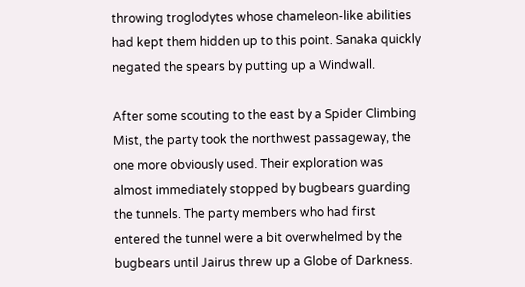throwing troglodytes whose chameleon-like abilities had kept them hidden up to this point. Sanaka quickly negated the spears by putting up a Windwall.

After some scouting to the east by a Spider Climbing Mist, the party took the northwest passageway, the one more obviously used. Their exploration was almost immediately stopped by bugbears guarding the tunnels. The party members who had first entered the tunnel were a bit overwhelmed by the bugbears until Jairus threw up a Globe of Darkness.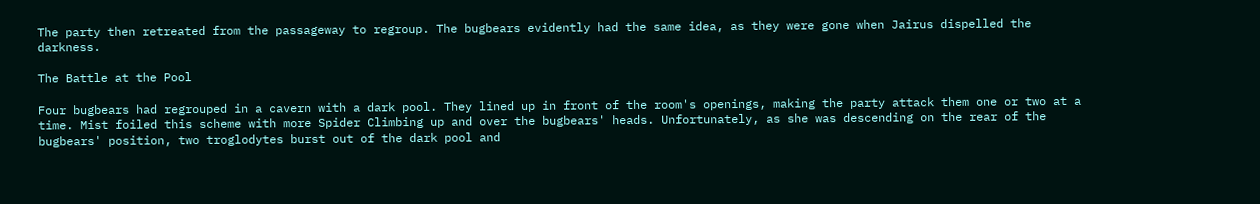The party then retreated from the passageway to regroup. The bugbears evidently had the same idea, as they were gone when Jairus dispelled the darkness.

The Battle at the Pool

Four bugbears had regrouped in a cavern with a dark pool. They lined up in front of the room's openings, making the party attack them one or two at a time. Mist foiled this scheme with more Spider Climbing up and over the bugbears' heads. Unfortunately, as she was descending on the rear of the bugbears' position, two troglodytes burst out of the dark pool and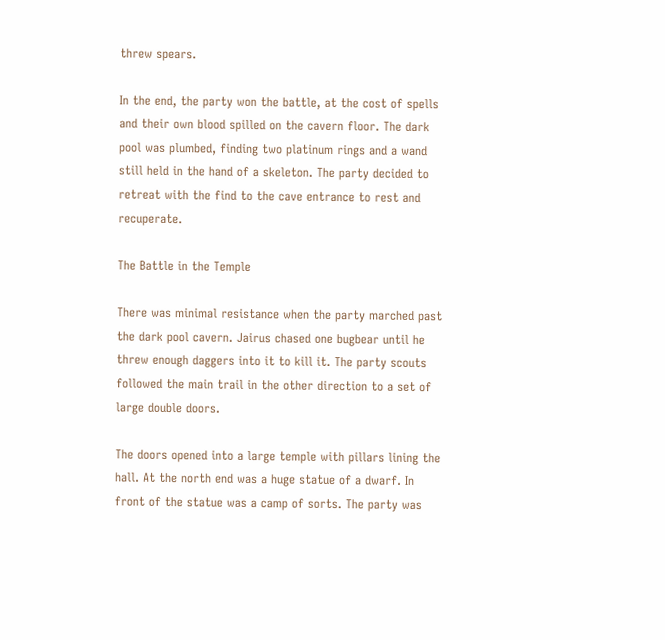threw spears.

In the end, the party won the battle, at the cost of spells and their own blood spilled on the cavern floor. The dark pool was plumbed, finding two platinum rings and a wand still held in the hand of a skeleton. The party decided to retreat with the find to the cave entrance to rest and recuperate.

The Battle in the Temple

There was minimal resistance when the party marched past the dark pool cavern. Jairus chased one bugbear until he threw enough daggers into it to kill it. The party scouts followed the main trail in the other direction to a set of large double doors.

The doors opened into a large temple with pillars lining the hall. At the north end was a huge statue of a dwarf. In front of the statue was a camp of sorts. The party was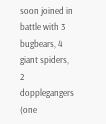soon joined in battle with 3 bugbears, 4 giant spiders, 2 dopplegangers (one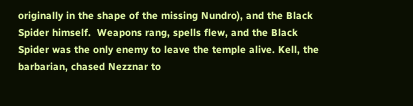originally in the shape of the missing Nundro), and the Black Spider himself.  Weapons rang, spells flew, and the Black Spider was the only enemy to leave the temple alive. Kell, the barbarian, chased Nezznar to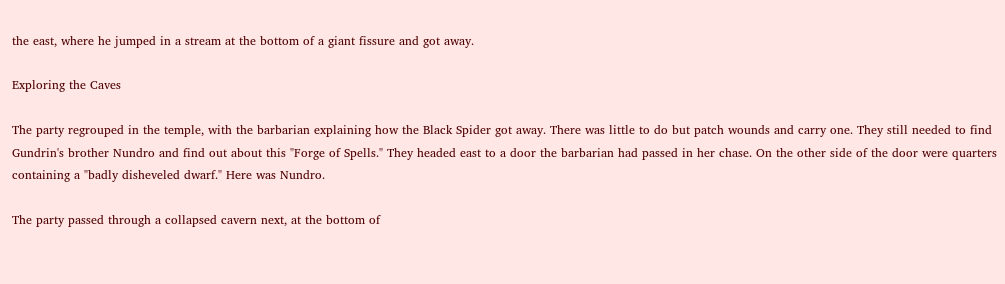the east, where he jumped in a stream at the bottom of a giant fissure and got away.

Exploring the Caves

The party regrouped in the temple, with the barbarian explaining how the Black Spider got away. There was little to do but patch wounds and carry one. They still needed to find Gundrin's brother Nundro and find out about this "Forge of Spells." They headed east to a door the barbarian had passed in her chase. On the other side of the door were quarters containing a "badly disheveled dwarf." Here was Nundro.

The party passed through a collapsed cavern next, at the bottom of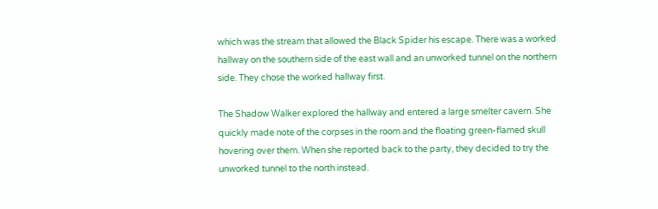which was the stream that allowed the Black Spider his escape. There was a worked hallway on the southern side of the east wall and an unworked tunnel on the northern side. They chose the worked hallway first.

The Shadow Walker explored the hallway and entered a large smelter cavern. She quickly made note of the corpses in the room and the floating green-flamed skull hovering over them. When she reported back to the party, they decided to try the unworked tunnel to the north instead.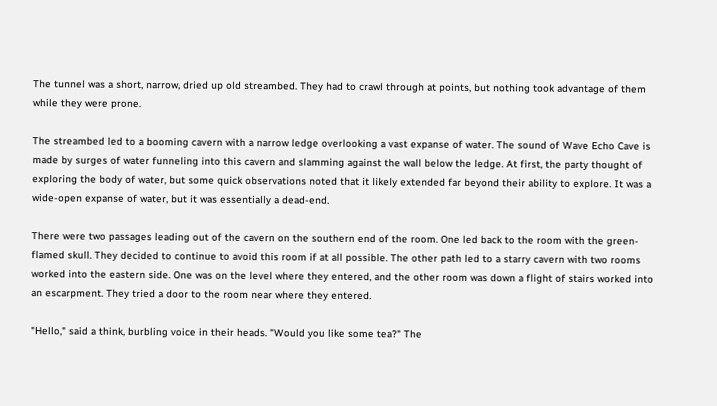The tunnel was a short, narrow, dried up old streambed. They had to crawl through at points, but nothing took advantage of them while they were prone.

The streambed led to a booming cavern with a narrow ledge overlooking a vast expanse of water. The sound of Wave Echo Cave is made by surges of water funneling into this cavern and slamming against the wall below the ledge. At first, the party thought of exploring the body of water, but some quick observations noted that it likely extended far beyond their ability to explore. It was a wide-open expanse of water, but it was essentially a dead-end.

There were two passages leading out of the cavern on the southern end of the room. One led back to the room with the green-flamed skull. They decided to continue to avoid this room if at all possible. The other path led to a starry cavern with two rooms worked into the eastern side. One was on the level where they entered, and the other room was down a flight of stairs worked into an escarpment. They tried a door to the room near where they entered.

"Hello," said a think, burbling voice in their heads. "Would you like some tea?" The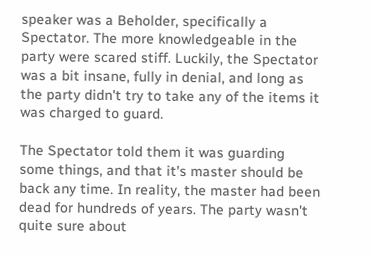speaker was a Beholder, specifically a Spectator. The more knowledgeable in the party were scared stiff. Luckily, the Spectator was a bit insane, fully in denial, and long as the party didn't try to take any of the items it was charged to guard.

The Spectator told them it was guarding some things, and that it's master should be back any time. In reality, the master had been dead for hundreds of years. The party wasn't quite sure about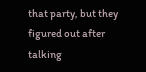that party, but they figured out after talking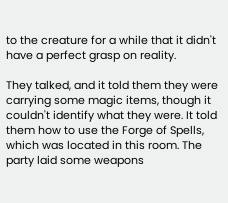to the creature for a while that it didn't have a perfect grasp on reality.

They talked, and it told them they were carrying some magic items, though it couldn't identify what they were. It told them how to use the Forge of Spells, which was located in this room. The party laid some weapons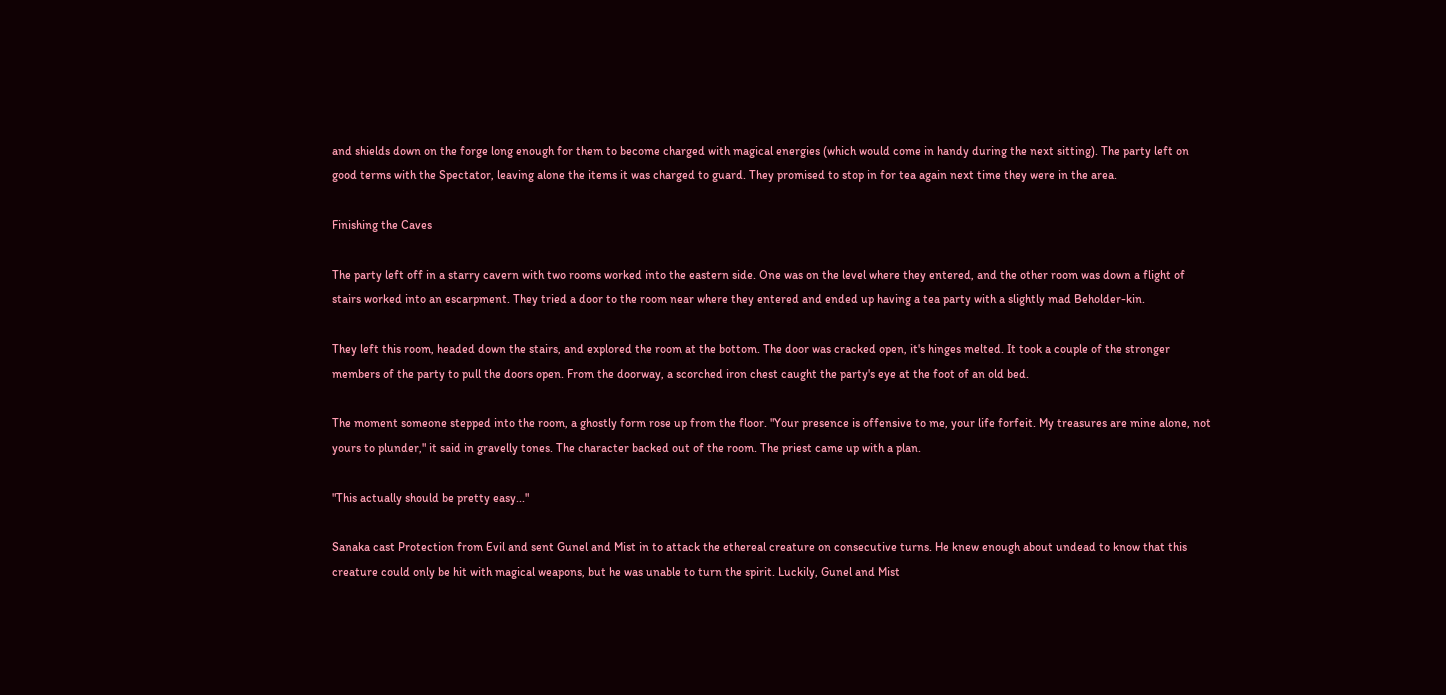and shields down on the forge long enough for them to become charged with magical energies (which would come in handy during the next sitting). The party left on good terms with the Spectator, leaving alone the items it was charged to guard. They promised to stop in for tea again next time they were in the area.

Finishing the Caves

The party left off in a starry cavern with two rooms worked into the eastern side. One was on the level where they entered, and the other room was down a flight of stairs worked into an escarpment. They tried a door to the room near where they entered and ended up having a tea party with a slightly mad Beholder-kin.

They left this room, headed down the stairs, and explored the room at the bottom. The door was cracked open, it's hinges melted. It took a couple of the stronger members of the party to pull the doors open. From the doorway, a scorched iron chest caught the party's eye at the foot of an old bed.

The moment someone stepped into the room, a ghostly form rose up from the floor. "Your presence is offensive to me, your life forfeit. My treasures are mine alone, not yours to plunder," it said in gravelly tones. The character backed out of the room. The priest came up with a plan.

"This actually should be pretty easy..."

Sanaka cast Protection from Evil and sent Gunel and Mist in to attack the ethereal creature on consecutive turns. He knew enough about undead to know that this creature could only be hit with magical weapons, but he was unable to turn the spirit. Luckily, Gunel and Mist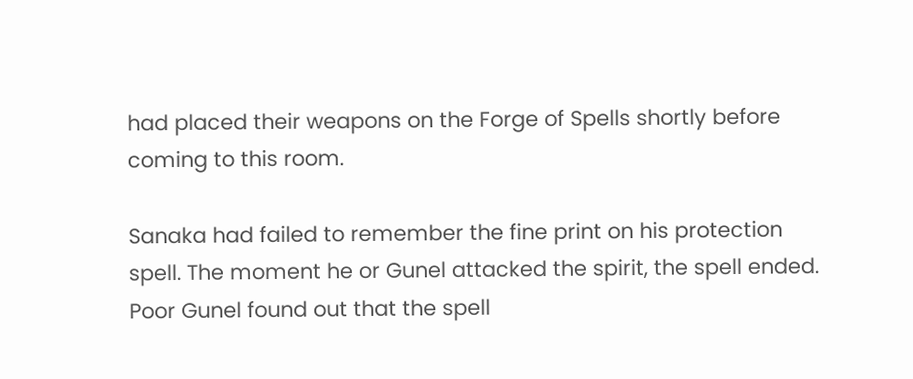had placed their weapons on the Forge of Spells shortly before coming to this room.

Sanaka had failed to remember the fine print on his protection spell. The moment he or Gunel attacked the spirit, the spell ended. Poor Gunel found out that the spell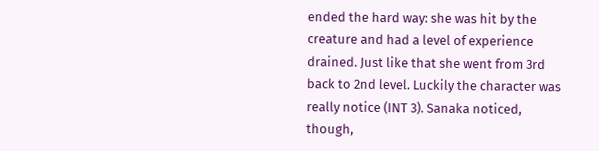ended the hard way: she was hit by the creature and had a level of experience drained. Just like that she went from 3rd back to 2nd level. Luckily the character was really notice (INT 3). Sanaka noticed, though,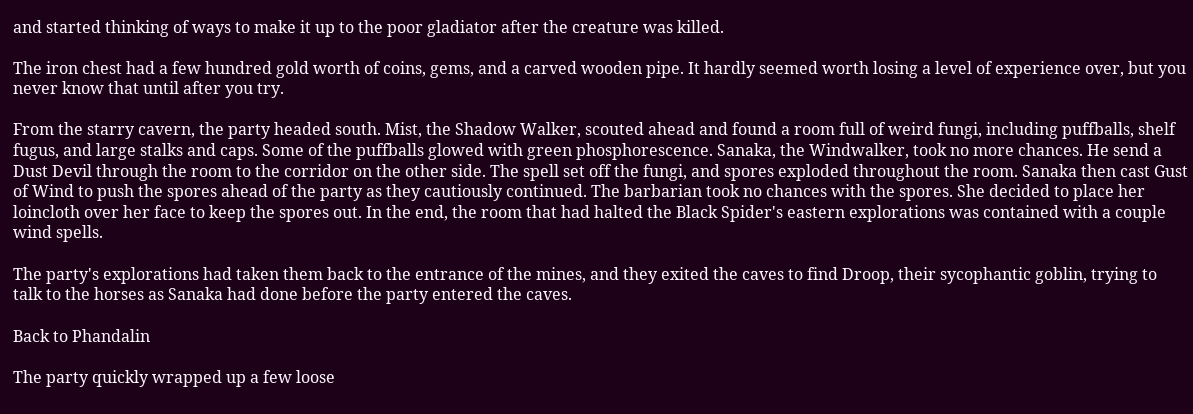and started thinking of ways to make it up to the poor gladiator after the creature was killed.

The iron chest had a few hundred gold worth of coins, gems, and a carved wooden pipe. It hardly seemed worth losing a level of experience over, but you never know that until after you try.

From the starry cavern, the party headed south. Mist, the Shadow Walker, scouted ahead and found a room full of weird fungi, including puffballs, shelf fugus, and large stalks and caps. Some of the puffballs glowed with green phosphorescence. Sanaka, the Windwalker, took no more chances. He send a Dust Devil through the room to the corridor on the other side. The spell set off the fungi, and spores exploded throughout the room. Sanaka then cast Gust of Wind to push the spores ahead of the party as they cautiously continued. The barbarian took no chances with the spores. She decided to place her loincloth over her face to keep the spores out. In the end, the room that had halted the Black Spider's eastern explorations was contained with a couple wind spells.

The party's explorations had taken them back to the entrance of the mines, and they exited the caves to find Droop, their sycophantic goblin, trying to talk to the horses as Sanaka had done before the party entered the caves.

Back to Phandalin

The party quickly wrapped up a few loose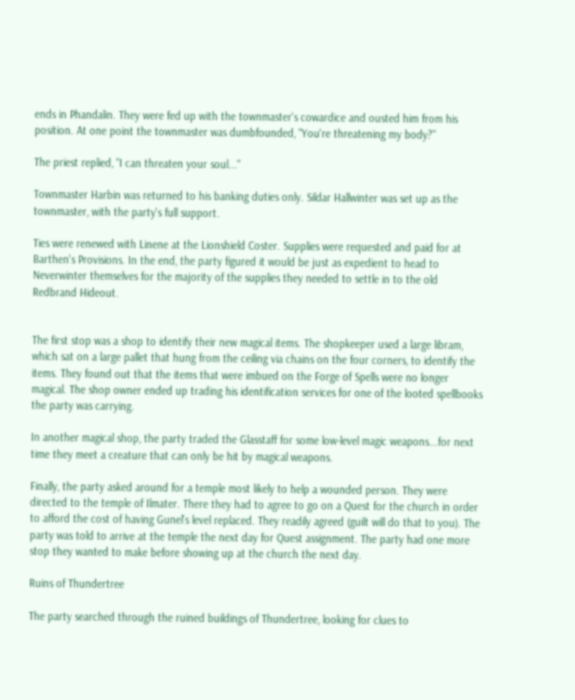ends in Phandalin. They were fed up with the townmaster's cowardice and ousted him from his position. At one point the townmaster was dumbfounded, "You're threatening my body?"

The priest replied, "I can threaten your soul..."

Townmaster Harbin was returned to his banking duties only. Sildar Hallwinter was set up as the townmaster, with the party's full support.

Ties were renewed with Linene at the Lionshield Coster. Supplies were requested and paid for at Barthen's Provisions. In the end, the party figured it would be just as expedient to head to Neverwinter themselves for the majority of the supplies they needed to settle in to the old Redbrand Hideout.


The first stop was a shop to identify their new magical items. The shopkeeper used a large libram, which sat on a large pallet that hung from the ceiling via chains on the four corners, to identify the items. They found out that the items that were imbued on the Forge of Spells were no longer magical. The shop owner ended up trading his identification services for one of the looted spellbooks the party was carrying.

In another magical shop, the party traded the Glasstaff for some low-level magic weapons...for next time they meet a creature that can only be hit by magical weapons.

Finally, the party asked around for a temple most likely to help a wounded person. They were directed to the temple of Ilmater. There they had to agree to go on a Quest for the church in order to afford the cost of having Gunel's level replaced. They readily agreed (guilt will do that to you). The party was told to arrive at the temple the next day for Quest assignment. The party had one more stop they wanted to make before showing up at the church the next day.

Ruins of Thundertree

The party searched through the ruined buildings of Thundertree, looking for clues to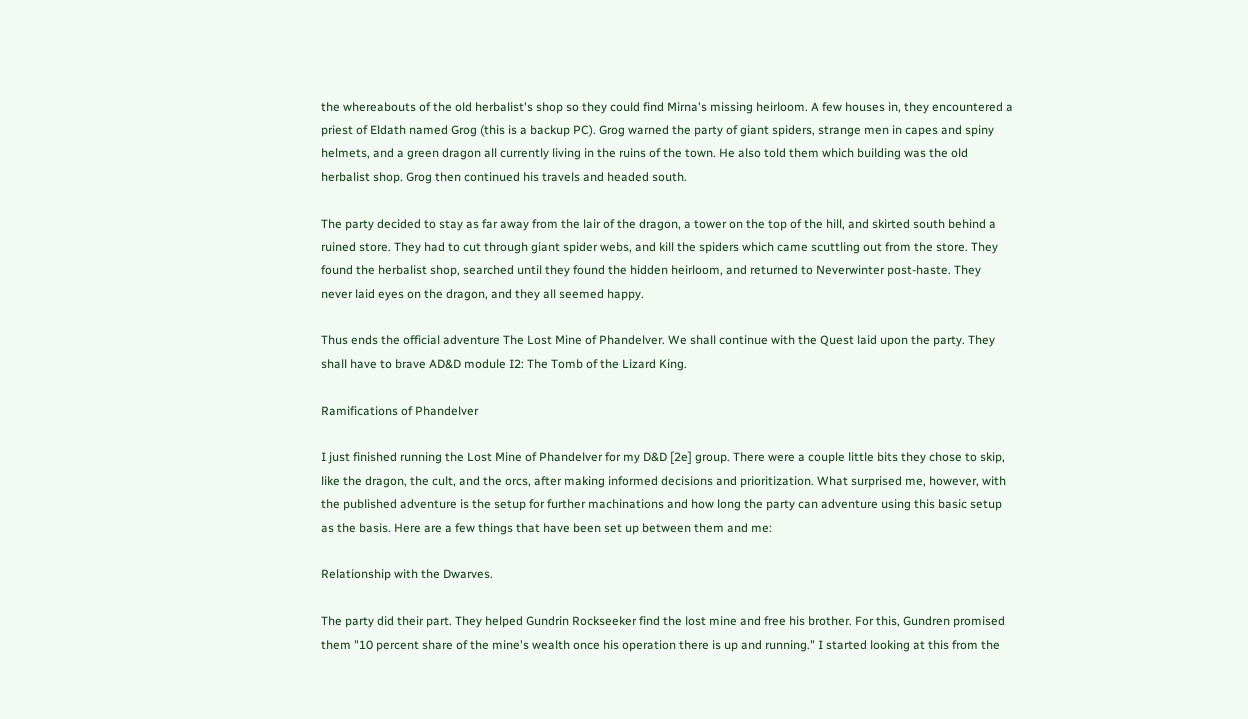the whereabouts of the old herbalist's shop so they could find Mirna's missing heirloom. A few houses in, they encountered a priest of Eldath named Grog (this is a backup PC). Grog warned the party of giant spiders, strange men in capes and spiny helmets, and a green dragon all currently living in the ruins of the town. He also told them which building was the old herbalist shop. Grog then continued his travels and headed south.

The party decided to stay as far away from the lair of the dragon, a tower on the top of the hill, and skirted south behind a ruined store. They had to cut through giant spider webs, and kill the spiders which came scuttling out from the store. They found the herbalist shop, searched until they found the hidden heirloom, and returned to Neverwinter post-haste. They never laid eyes on the dragon, and they all seemed happy.

Thus ends the official adventure The Lost Mine of Phandelver. We shall continue with the Quest laid upon the party. They shall have to brave AD&D module I2: The Tomb of the Lizard King.

Ramifications of Phandelver

I just finished running the Lost Mine of Phandelver for my D&D [2e] group. There were a couple little bits they chose to skip, like the dragon, the cult, and the orcs, after making informed decisions and prioritization. What surprised me, however, with the published adventure is the setup for further machinations and how long the party can adventure using this basic setup as the basis. Here are a few things that have been set up between them and me:

Relationship with the Dwarves.

The party did their part. They helped Gundrin Rockseeker find the lost mine and free his brother. For this, Gundren promised them "10 percent share of the mine's wealth once his operation there is up and running." I started looking at this from the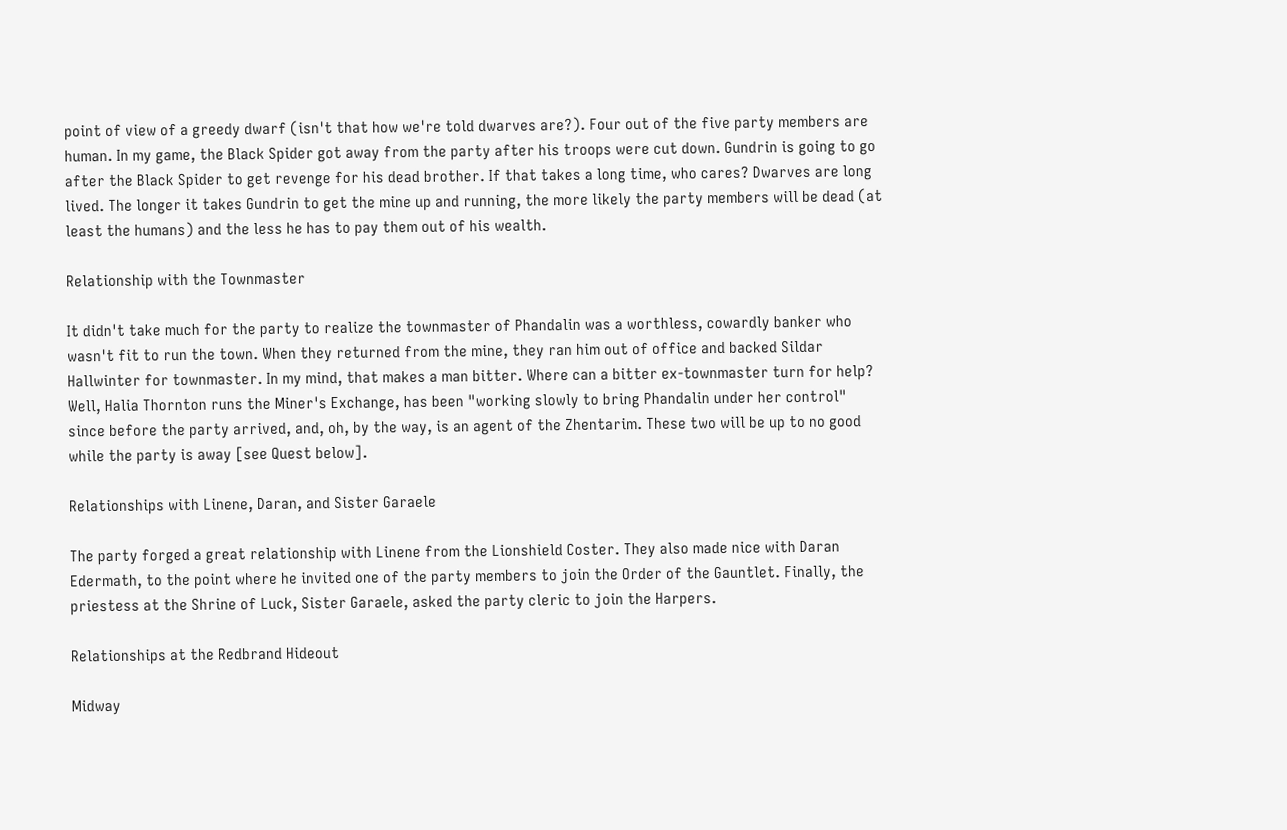point of view of a greedy dwarf (isn't that how we're told dwarves are?). Four out of the five party members are human. In my game, the Black Spider got away from the party after his troops were cut down. Gundrin is going to go after the Black Spider to get revenge for his dead brother. If that takes a long time, who cares? Dwarves are long lived. The longer it takes Gundrin to get the mine up and running, the more likely the party members will be dead (at least the humans) and the less he has to pay them out of his wealth.

Relationship with the Townmaster

It didn't take much for the party to realize the townmaster of Phandalin was a worthless, cowardly banker who wasn't fit to run the town. When they returned from the mine, they ran him out of office and backed Sildar Hallwinter for townmaster. In my mind, that makes a man bitter. Where can a bitter ex-townmaster turn for help? Well, Halia Thornton runs the Miner's Exchange, has been "working slowly to bring Phandalin under her control" since before the party arrived, and, oh, by the way, is an agent of the Zhentarim. These two will be up to no good while the party is away [see Quest below].

Relationships with Linene, Daran, and Sister Garaele

The party forged a great relationship with Linene from the Lionshield Coster. They also made nice with Daran Edermath, to the point where he invited one of the party members to join the Order of the Gauntlet. Finally, the priestess at the Shrine of Luck, Sister Garaele, asked the party cleric to join the Harpers.

Relationships at the Redbrand Hideout

Midway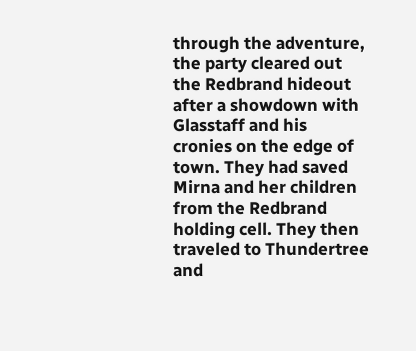through the adventure, the party cleared out the Redbrand hideout after a showdown with Glasstaff and his cronies on the edge of town. They had saved Mirna and her children from the Redbrand holding cell. They then traveled to Thundertree and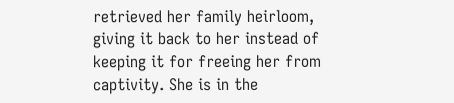retrieved her family heirloom, giving it back to her instead of keeping it for freeing her from captivity. She is in the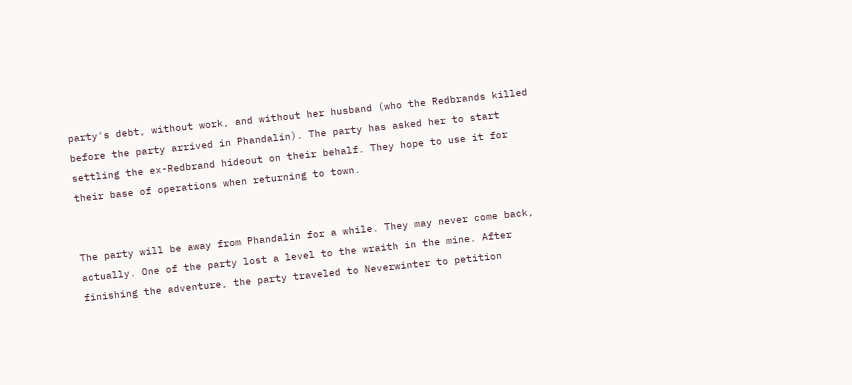party's debt, without work, and without her husband (who the Redbrands killed before the party arrived in Phandalin). The party has asked her to start settling the ex-Redbrand hideout on their behalf. They hope to use it for their base of operations when returning to town.


The party will be away from Phandalin for a while. They may never come back, actually. One of the party lost a level to the wraith in the mine. After finishing the adventure, the party traveled to Neverwinter to petition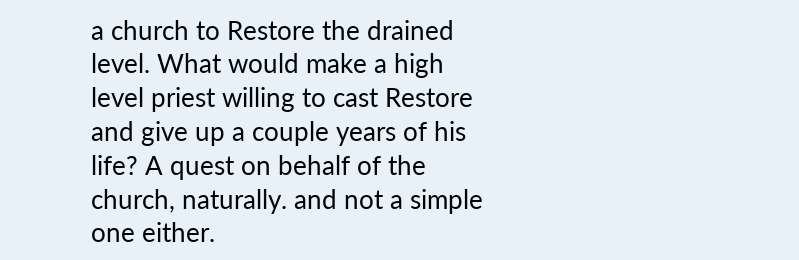a church to Restore the drained level. What would make a high level priest willing to cast Restore and give up a couple years of his life? A quest on behalf of the church, naturally. and not a simple one either.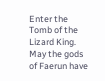Enter the Tomb of the Lizard King. May the gods of Faerun have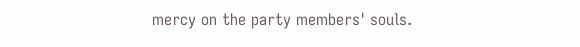mercy on the party members' souls.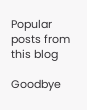Popular posts from this blog

Goodbye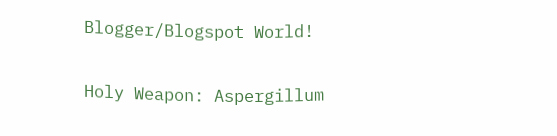Blogger/Blogspot World!

Holy Weapon: Aspergillum